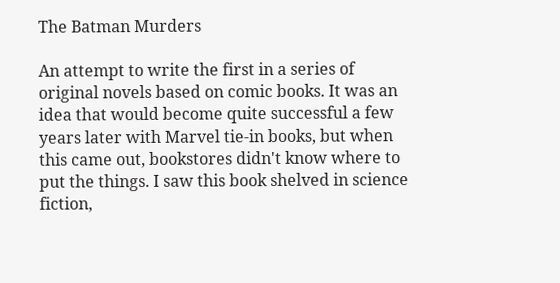The Batman Murders

An attempt to write the first in a series of original novels based on comic books. It was an idea that would become quite successful a few years later with Marvel tie-in books, but when this came out, bookstores didn't know where to put the things. I saw this book shelved in science fiction,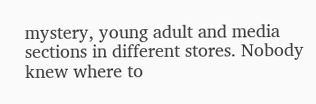mystery, young adult and media sections in different stores. Nobody knew where to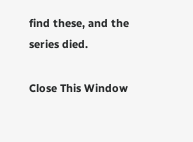find these, and the series died.

Close This Window